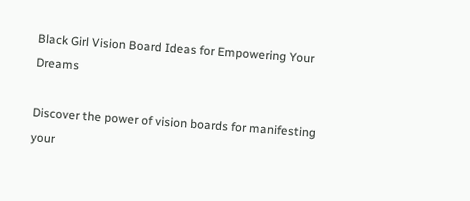Black Girl Vision Board Ideas for Empowering Your Dreams

Discover the power of vision boards for manifesting your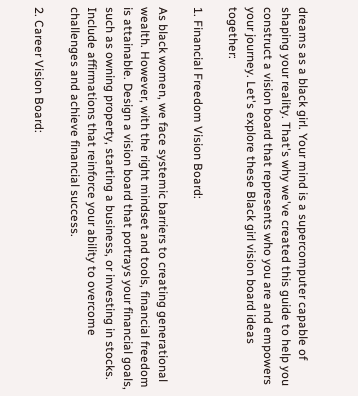dreams as a black girl. Your mind is a supercomputer capable of shaping your reality. That's why we've created this guide to help you construct a vision board that represents who you are and empowers your journey. Let's explore these Black girl vision board ideas together:

1. Financial Freedom Vision Board:

As black women, we face systemic barriers to creating generational wealth. However, with the right mindset and tools, financial freedom is attainable. Design a vision board that portrays your financial goals, such as owning property, starting a business, or investing in stocks. Include affirmations that reinforce your ability to overcome challenges and achieve financial success.

2. Career Vision Board: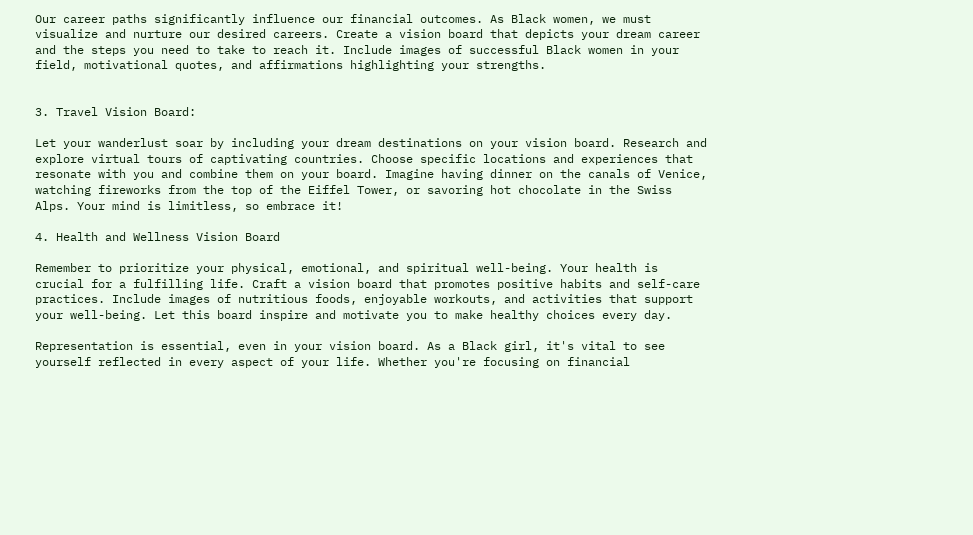Our career paths significantly influence our financial outcomes. As Black women, we must visualize and nurture our desired careers. Create a vision board that depicts your dream career and the steps you need to take to reach it. Include images of successful Black women in your field, motivational quotes, and affirmations highlighting your strengths.


3. Travel Vision Board:

Let your wanderlust soar by including your dream destinations on your vision board. Research and explore virtual tours of captivating countries. Choose specific locations and experiences that resonate with you and combine them on your board. Imagine having dinner on the canals of Venice, watching fireworks from the top of the Eiffel Tower, or savoring hot chocolate in the Swiss Alps. Your mind is limitless, so embrace it!

4. Health and Wellness Vision Board

Remember to prioritize your physical, emotional, and spiritual well-being. Your health is crucial for a fulfilling life. Craft a vision board that promotes positive habits and self-care practices. Include images of nutritious foods, enjoyable workouts, and activities that support your well-being. Let this board inspire and motivate you to make healthy choices every day.

Representation is essential, even in your vision board. As a Black girl, it's vital to see yourself reflected in every aspect of your life. Whether you're focusing on financial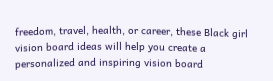freedom, travel, health, or career, these Black girl vision board ideas will help you create a personalized and inspiring vision board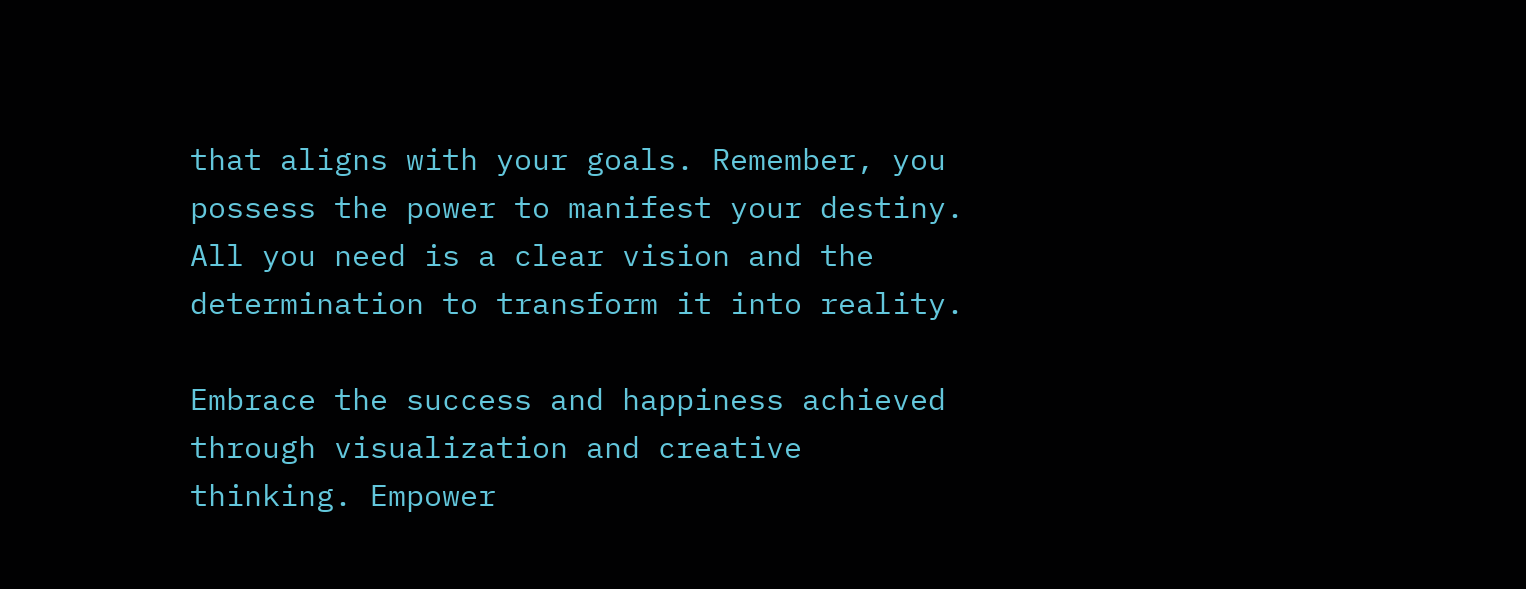that aligns with your goals. Remember, you possess the power to manifest your destiny. All you need is a clear vision and the determination to transform it into reality.

Embrace the success and happiness achieved through visualization and creative thinking. Empower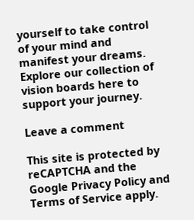yourself to take control of your mind and manifest your dreams. Explore our collection of vision boards here to support your journey.

Leave a comment

This site is protected by reCAPTCHA and the Google Privacy Policy and Terms of Service apply.